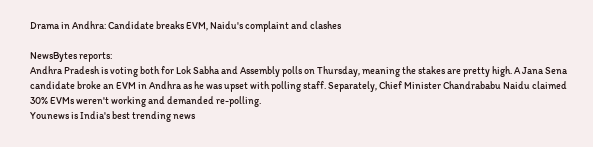Drama in Andhra: Candidate breaks EVM, Naidu's complaint and clashes

NewsBytes reports:
Andhra Pradesh is voting both for Lok Sabha and Assembly polls on Thursday, meaning the stakes are pretty high. A Jana Sena candidate broke an EVM in Andhra as he was upset with polling staff. Separately, Chief Minister Chandrababu Naidu claimed 30% EVMs weren't working and demanded re-polling.
Younews is India's best trending news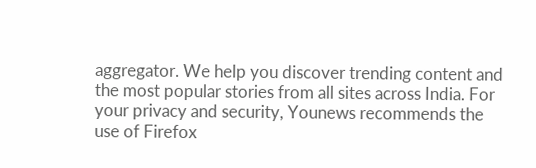aggregator. We help you discover trending content and the most popular stories from all sites across India. For your privacy and security, Younews recommends the use of Firefox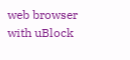web browser with uBlock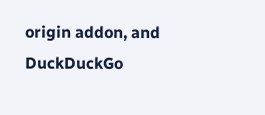origin addon, and DuckDuckGo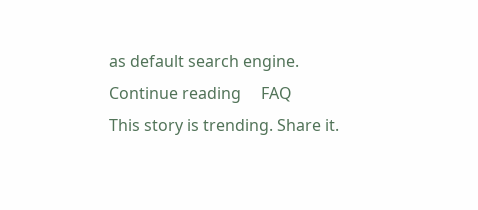as default search engine.
Continue reading     FAQ
This story is trending. Share it.